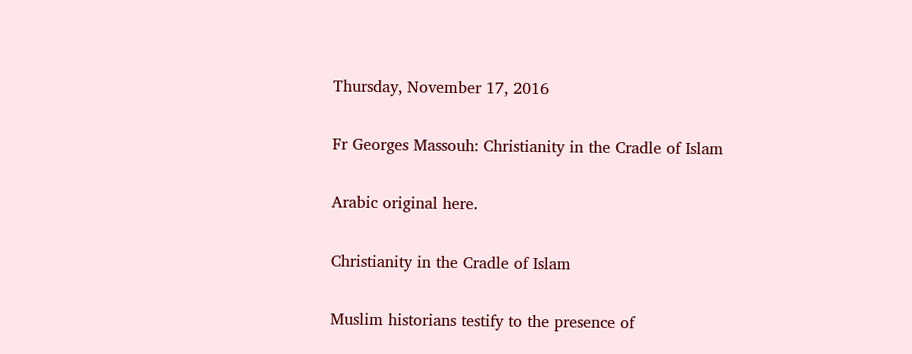Thursday, November 17, 2016

Fr Georges Massouh: Christianity in the Cradle of Islam

Arabic original here.

Christianity in the Cradle of Islam

Muslim historians testify to the presence of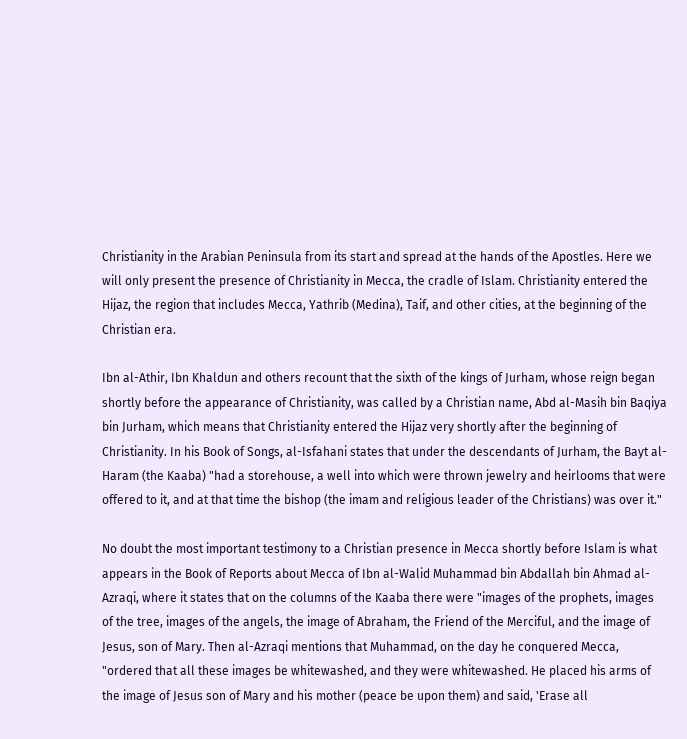Christianity in the Arabian Peninsula from its start and spread at the hands of the Apostles. Here we will only present the presence of Christianity in Mecca, the cradle of Islam. Christianity entered the Hijaz, the region that includes Mecca, Yathrib (Medina), Taif, and other cities, at the beginning of the Christian era.

Ibn al-Athir, Ibn Khaldun and others recount that the sixth of the kings of Jurham, whose reign began shortly before the appearance of Christianity, was called by a Christian name, Abd al-Masih bin Baqiya bin Jurham, which means that Christianity entered the Hijaz very shortly after the beginning of Christianity. In his Book of Songs, al-Isfahani states that under the descendants of Jurham, the Bayt al-Haram (the Kaaba) "had a storehouse, a well into which were thrown jewelry and heirlooms that were offered to it, and at that time the bishop (the imam and religious leader of the Christians) was over it."

No doubt the most important testimony to a Christian presence in Mecca shortly before Islam is what appears in the Book of Reports about Mecca of Ibn al-Walid Muhammad bin Abdallah bin Ahmad al-Azraqi, where it states that on the columns of the Kaaba there were "images of the prophets, images of the tree, images of the angels, the image of Abraham, the Friend of the Merciful, and the image of Jesus, son of Mary. Then al-Azraqi mentions that Muhammad, on the day he conquered Mecca, "ordered that all these images be whitewashed, and they were whitewashed. He placed his arms of the image of Jesus son of Mary and his mother (peace be upon them) and said, 'Erase all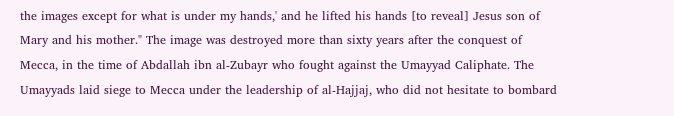the images except for what is under my hands,' and he lifted his hands [to reveal] Jesus son of Mary and his mother." The image was destroyed more than sixty years after the conquest of Mecca, in the time of Abdallah ibn al-Zubayr who fought against the Umayyad Caliphate. The Umayyads laid siege to Mecca under the leadership of al-Hajjaj, who did not hesitate to bombard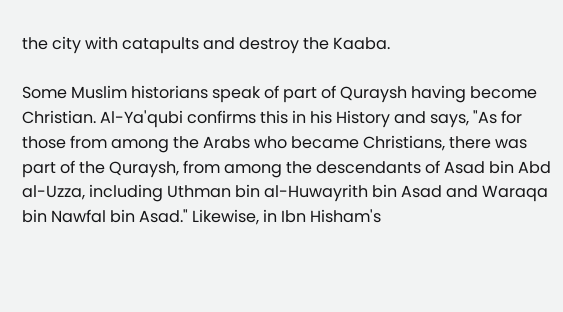the city with catapults and destroy the Kaaba.

Some Muslim historians speak of part of Quraysh having become Christian. Al-Ya'qubi confirms this in his History and says, "As for those from among the Arabs who became Christians, there was part of the Quraysh, from among the descendants of Asad bin Abd al-Uzza, including Uthman bin al-Huwayrith bin Asad and Waraqa bin Nawfal bin Asad." Likewise, in Ibn Hisham's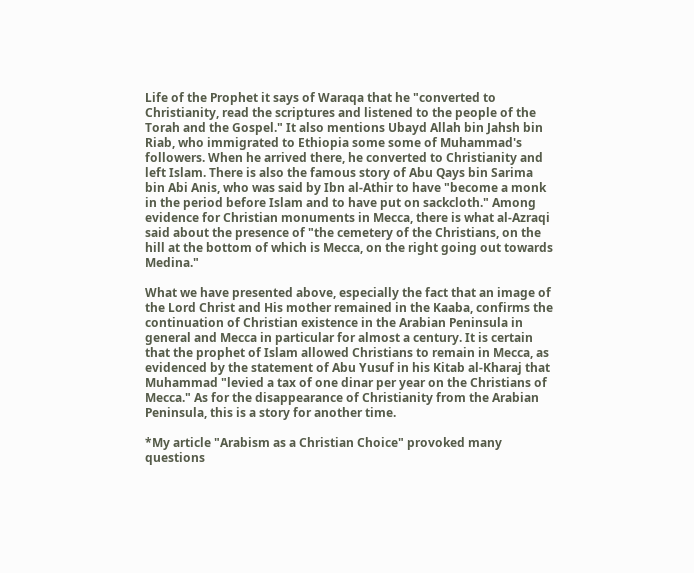Life of the Prophet it says of Waraqa that he "converted to Christianity, read the scriptures and listened to the people of the Torah and the Gospel." It also mentions Ubayd Allah bin Jahsh bin Riab, who immigrated to Ethiopia some some of Muhammad's followers. When he arrived there, he converted to Christianity and left Islam. There is also the famous story of Abu Qays bin Sarima bin Abi Anis, who was said by Ibn al-Athir to have "become a monk in the period before Islam and to have put on sackcloth." Among evidence for Christian monuments in Mecca, there is what al-Azraqi said about the presence of "the cemetery of the Christians, on the hill at the bottom of which is Mecca, on the right going out towards Medina."

What we have presented above, especially the fact that an image of the Lord Christ and His mother remained in the Kaaba, confirms the continuation of Christian existence in the Arabian Peninsula in general and Mecca in particular for almost a century. It is certain that the prophet of Islam allowed Christians to remain in Mecca, as evidenced by the statement of Abu Yusuf in his Kitab al-Kharaj that Muhammad "levied a tax of one dinar per year on the Christians of Mecca." As for the disappearance of Christianity from the Arabian Peninsula, this is a story for another time.

*My article "Arabism as a Christian Choice" provoked many questions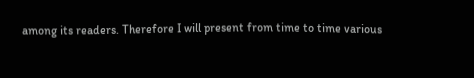among its readers. Therefore I will present from time to time various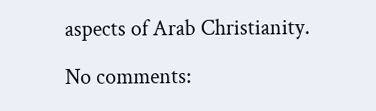aspects of Arab Christianity.

No comments: